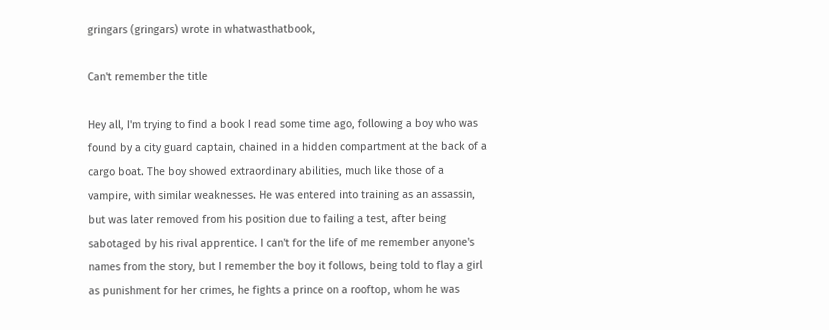gringars (gringars) wrote in whatwasthatbook,

Can't remember the title

Hey all, I'm trying to find a book I read some time ago, following a boy who was found by a city guard captain, chained in a hidden compartment at the back of a cargo boat. The boy showed extraordinary abilities, much like those of a vampire, with similar weaknesses. He was entered into training as an assassin, but was later removed from his position due to failing a test, after being sabotaged by his rival apprentice. I can't for the life of me remember anyone's names from the story, but I remember the boy it follows, being told to flay a girl as punishment for her crimes, he fights a prince on a rooftop, whom he was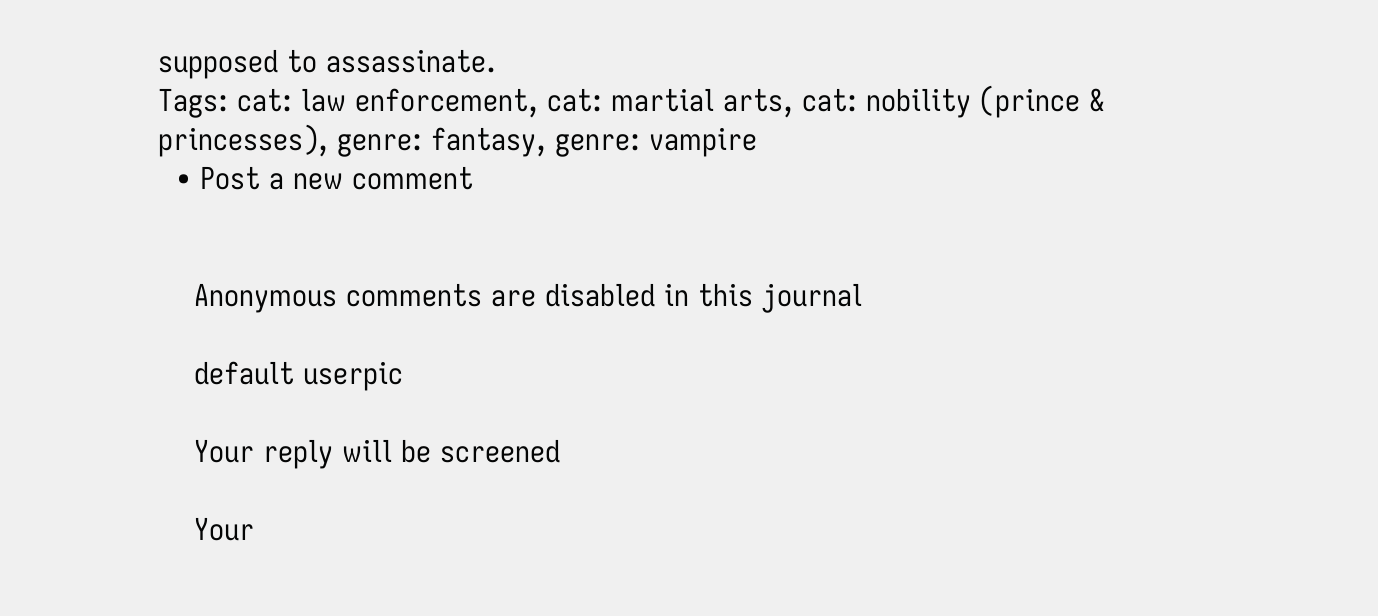supposed to assassinate.
Tags: cat: law enforcement, cat: martial arts, cat: nobility (prince & princesses), genre: fantasy, genre: vampire
  • Post a new comment


    Anonymous comments are disabled in this journal

    default userpic

    Your reply will be screened

    Your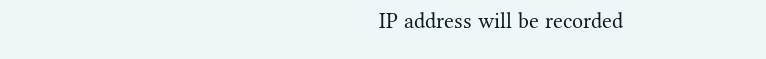IP address will be recorded